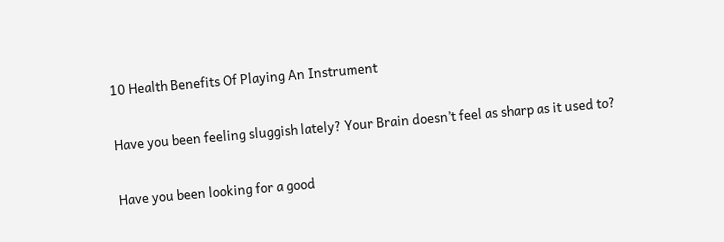10 Health Benefits Of Playing An Instrument

Have you been feeling sluggish lately? Your Brain doesn’t feel as sharp as it used to?

Have you been looking for a good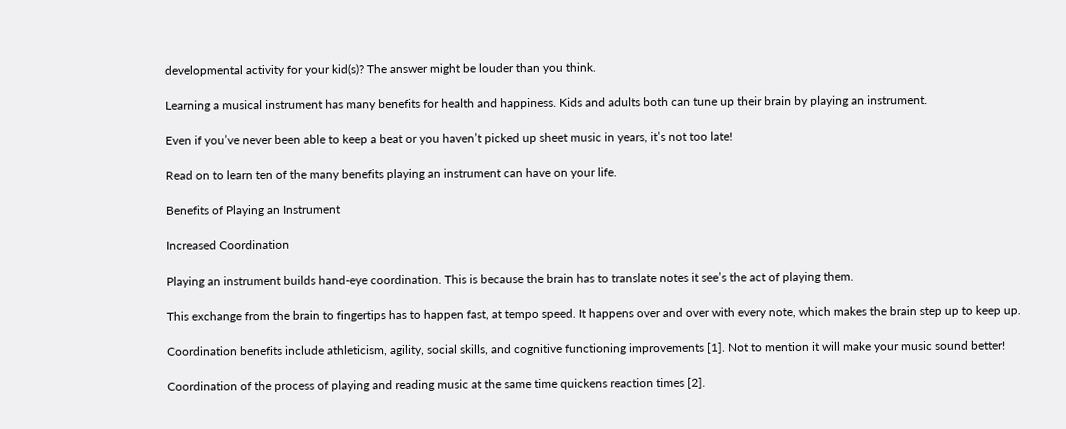developmental activity for your kid(s)? The answer might be louder than you think.

Learning a musical instrument has many benefits for health and happiness. Kids and adults both can tune up their brain by playing an instrument.

Even if you’ve never been able to keep a beat or you haven’t picked up sheet music in years, it’s not too late!

Read on to learn ten of the many benefits playing an instrument can have on your life.

Benefits of Playing an Instrument

Increased Coordination

Playing an instrument builds hand-eye coordination. This is because the brain has to translate notes it see’s the act of playing them.

This exchange from the brain to fingertips has to happen fast, at tempo speed. It happens over and over with every note, which makes the brain step up to keep up.

Coordination benefits include athleticism, agility, social skills, and cognitive functioning improvements [1]. Not to mention it will make your music sound better!

Coordination of the process of playing and reading music at the same time quickens reaction times [2].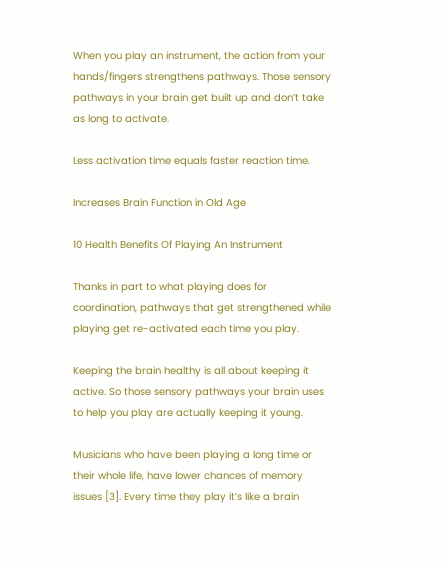When you play an instrument, the action from your hands/fingers strengthens pathways. Those sensory pathways in your brain get built up and don’t take as long to activate.

Less activation time equals faster reaction time.

Increases Brain Function in Old Age

10 Health Benefits Of Playing An Instrument

Thanks in part to what playing does for coordination, pathways that get strengthened while playing get re-activated each time you play.

Keeping the brain healthy is all about keeping it active. So those sensory pathways your brain uses to help you play are actually keeping it young.

Musicians who have been playing a long time or their whole life, have lower chances of memory issues [3]. Every time they play it’s like a brain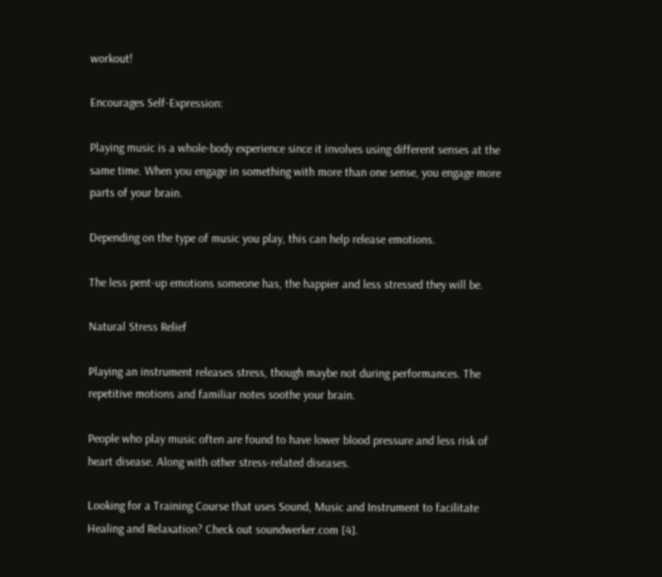workout!

Encourages Self-Expression:

Playing music is a whole-body experience since it involves using different senses at the same time. When you engage in something with more than one sense, you engage more parts of your brain.

Depending on the type of music you play, this can help release emotions.

The less pent-up emotions someone has, the happier and less stressed they will be.

Natural Stress Relief

Playing an instrument releases stress, though maybe not during performances. The repetitive motions and familiar notes soothe your brain.

People who play music often are found to have lower blood pressure and less risk of heart disease. Along with other stress-related diseases.

Looking for a Training Course that uses Sound, Music and Instrument to facilitate Healing and Relaxation? Check out soundwerker.com [4].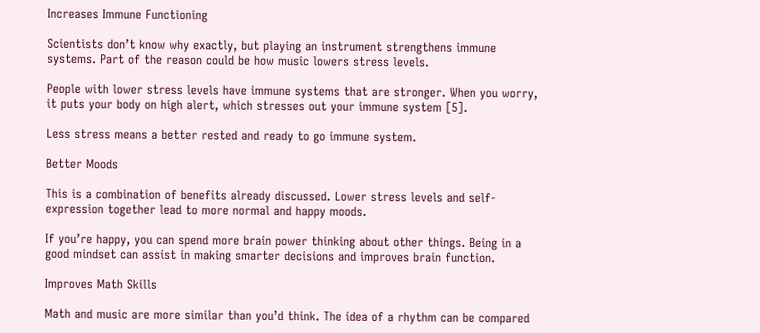Increases Immune Functioning

Scientists don’t know why exactly, but playing an instrument strengthens immune systems. Part of the reason could be how music lowers stress levels.

People with lower stress levels have immune systems that are stronger. When you worry, it puts your body on high alert, which stresses out your immune system [5].

Less stress means a better rested and ready to go immune system.

Better Moods

This is a combination of benefits already discussed. Lower stress levels and self-expression together lead to more normal and happy moods.

If you’re happy, you can spend more brain power thinking about other things. Being in a good mindset can assist in making smarter decisions and improves brain function.

Improves Math Skills

Math and music are more similar than you’d think. The idea of a rhythm can be compared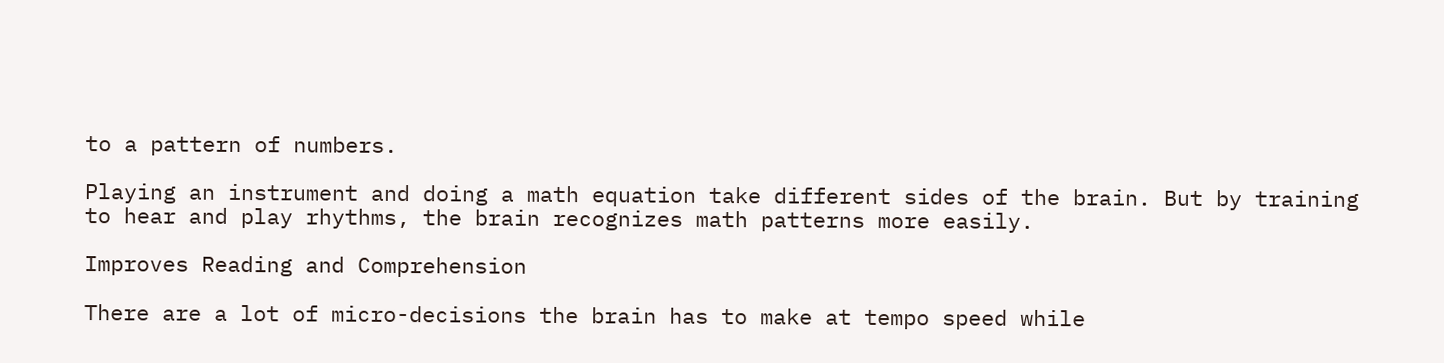to a pattern of numbers.

Playing an instrument and doing a math equation take different sides of the brain. But by training to hear and play rhythms, the brain recognizes math patterns more easily.

Improves Reading and Comprehension

There are a lot of micro-decisions the brain has to make at tempo speed while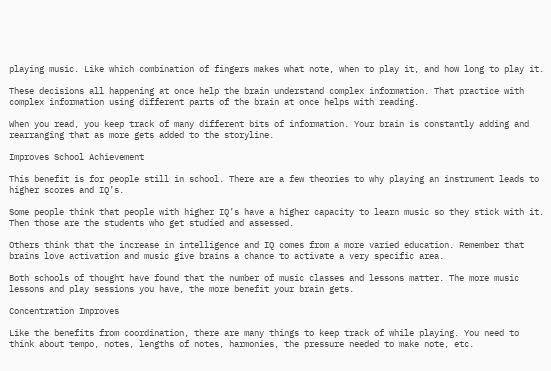playing music. Like which combination of fingers makes what note, when to play it, and how long to play it.

These decisions all happening at once help the brain understand complex information. That practice with complex information using different parts of the brain at once helps with reading.

When you read, you keep track of many different bits of information. Your brain is constantly adding and rearranging that as more gets added to the storyline.

Improves School Achievement

This benefit is for people still in school. There are a few theories to why playing an instrument leads to higher scores and IQ’s.

Some people think that people with higher IQ’s have a higher capacity to learn music so they stick with it. Then those are the students who get studied and assessed.

Others think that the increase in intelligence and IQ comes from a more varied education. Remember that brains love activation and music give brains a chance to activate a very specific area.

Both schools of thought have found that the number of music classes and lessons matter. The more music lessons and play sessions you have, the more benefit your brain gets.

Concentration Improves

Like the benefits from coordination, there are many things to keep track of while playing. You need to think about tempo, notes, lengths of notes, harmonies, the pressure needed to make note, etc.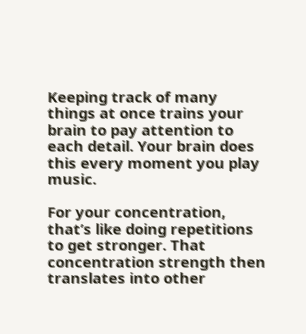Keeping track of many things at once trains your brain to pay attention to each detail. Your brain does this every moment you play music.

For your concentration, that’s like doing repetitions to get stronger. That concentration strength then translates into other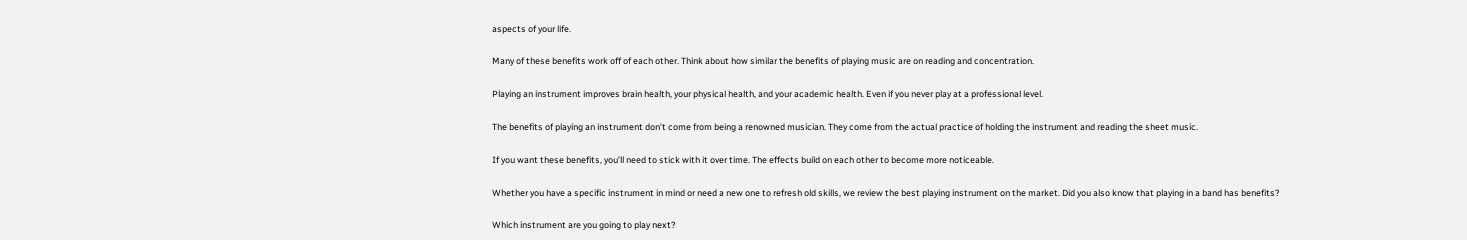aspects of your life.

Many of these benefits work off of each other. Think about how similar the benefits of playing music are on reading and concentration.

Playing an instrument improves brain health, your physical health, and your academic health. Even if you never play at a professional level.

The benefits of playing an instrument don’t come from being a renowned musician. They come from the actual practice of holding the instrument and reading the sheet music.

If you want these benefits, you’ll need to stick with it over time. The effects build on each other to become more noticeable.

Whether you have a specific instrument in mind or need a new one to refresh old skills, we review the best playing instrument on the market. Did you also know that playing in a band has benefits?

Which instrument are you going to play next?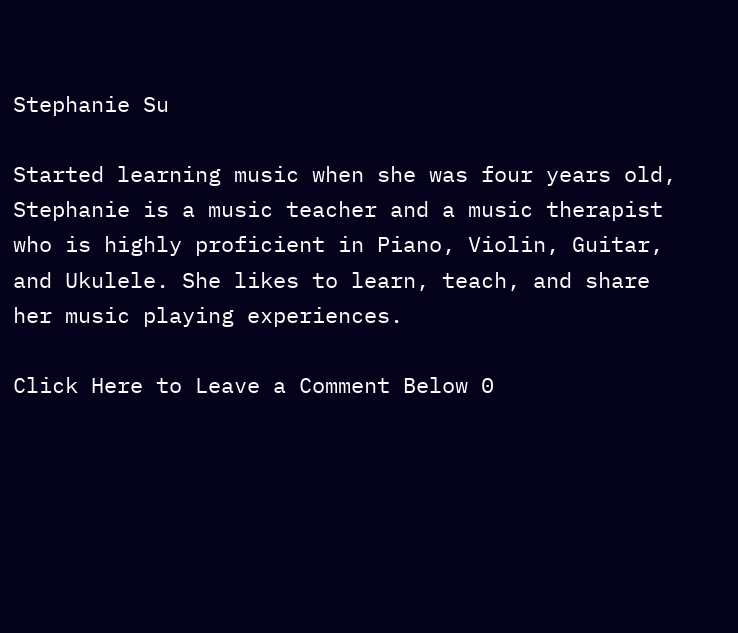Stephanie Su

Started learning music when she was four years old, Stephanie is a music teacher and a music therapist who is highly proficient in Piano, Violin, Guitar, and Ukulele. She likes to learn, teach, and share her music playing experiences.

Click Here to Leave a Comment Below 0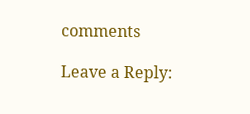comments

Leave a Reply: